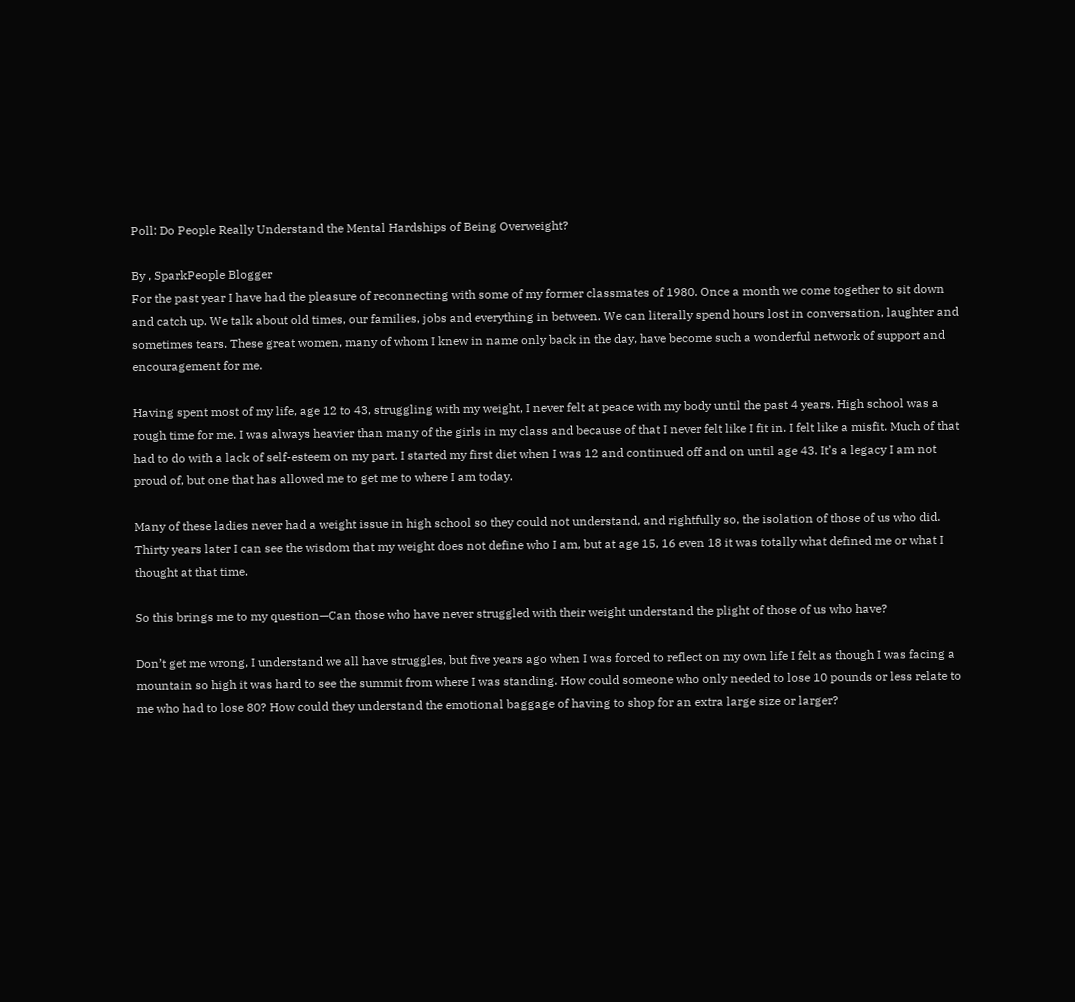Poll: Do People Really Understand the Mental Hardships of Being Overweight?

By , SparkPeople Blogger
For the past year I have had the pleasure of reconnecting with some of my former classmates of 1980. Once a month we come together to sit down and catch up. We talk about old times, our families, jobs and everything in between. We can literally spend hours lost in conversation, laughter and sometimes tears. These great women, many of whom I knew in name only back in the day, have become such a wonderful network of support and encouragement for me.

Having spent most of my life, age 12 to 43, struggling with my weight, I never felt at peace with my body until the past 4 years. High school was a rough time for me. I was always heavier than many of the girls in my class and because of that I never felt like I fit in. I felt like a misfit. Much of that had to do with a lack of self-esteem on my part. I started my first diet when I was 12 and continued off and on until age 43. It’s a legacy I am not proud of, but one that has allowed me to get me to where I am today.

Many of these ladies never had a weight issue in high school so they could not understand, and rightfully so, the isolation of those of us who did. Thirty years later I can see the wisdom that my weight does not define who I am, but at age 15, 16 even 18 it was totally what defined me or what I thought at that time.

So this brings me to my question—Can those who have never struggled with their weight understand the plight of those of us who have?

Don’t get me wrong, I understand we all have struggles, but five years ago when I was forced to reflect on my own life I felt as though I was facing a mountain so high it was hard to see the summit from where I was standing. How could someone who only needed to lose 10 pounds or less relate to me who had to lose 80? How could they understand the emotional baggage of having to shop for an extra large size or larger?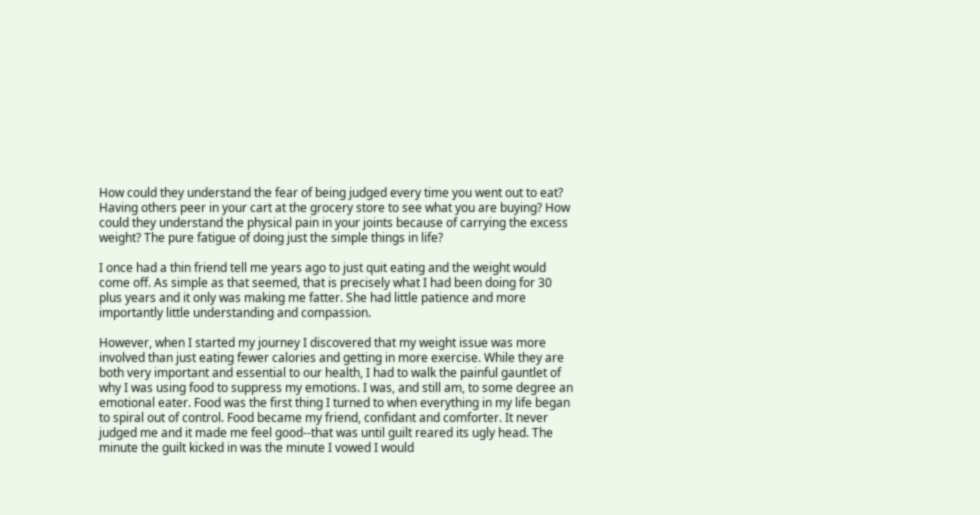How could they understand the fear of being judged every time you went out to eat? Having others peer in your cart at the grocery store to see what you are buying? How could they understand the physical pain in your joints because of carrying the excess weight? The pure fatigue of doing just the simple things in life?

I once had a thin friend tell me years ago to just quit eating and the weight would come off. As simple as that seemed, that is precisely what I had been doing for 30 plus years and it only was making me fatter. She had little patience and more importantly little understanding and compassion.

However, when I started my journey I discovered that my weight issue was more involved than just eating fewer calories and getting in more exercise. While they are both very important and essential to our health, I had to walk the painful gauntlet of why I was using food to suppress my emotions. I was, and still am, to some degree an emotional eater. Food was the first thing I turned to when everything in my life began to spiral out of control. Food became my friend, confidant and comforter. It never judged me and it made me feel good--that was until guilt reared its ugly head. The minute the guilt kicked in was the minute I vowed I would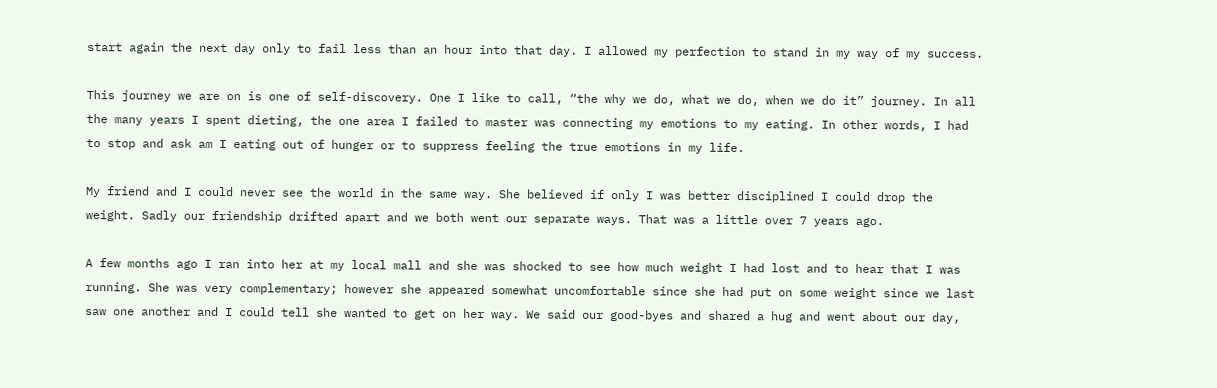start again the next day only to fail less than an hour into that day. I allowed my perfection to stand in my way of my success.

This journey we are on is one of self-discovery. One I like to call, “the why we do, what we do, when we do it” journey. In all the many years I spent dieting, the one area I failed to master was connecting my emotions to my eating. In other words, I had to stop and ask am I eating out of hunger or to suppress feeling the true emotions in my life.

My friend and I could never see the world in the same way. She believed if only I was better disciplined I could drop the weight. Sadly our friendship drifted apart and we both went our separate ways. That was a little over 7 years ago.

A few months ago I ran into her at my local mall and she was shocked to see how much weight I had lost and to hear that I was running. She was very complementary; however she appeared somewhat uncomfortable since she had put on some weight since we last saw one another and I could tell she wanted to get on her way. We said our good-byes and shared a hug and went about our day,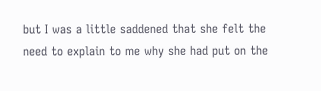but I was a little saddened that she felt the need to explain to me why she had put on the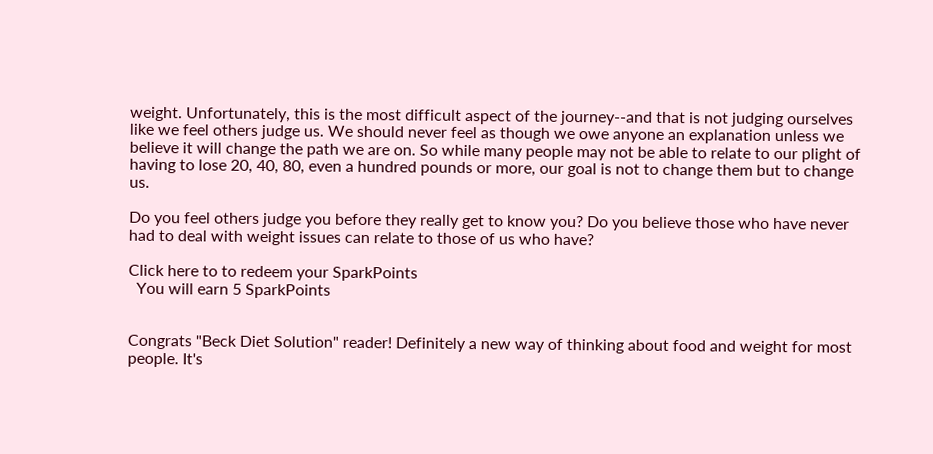weight. Unfortunately, this is the most difficult aspect of the journey--and that is not judging ourselves like we feel others judge us. We should never feel as though we owe anyone an explanation unless we believe it will change the path we are on. So while many people may not be able to relate to our plight of having to lose 20, 40, 80, even a hundred pounds or more, our goal is not to change them but to change us.

Do you feel others judge you before they really get to know you? Do you believe those who have never had to deal with weight issues can relate to those of us who have?

Click here to to redeem your SparkPoints
  You will earn 5 SparkPoints


Congrats "Beck Diet Solution" reader! Definitely a new way of thinking about food and weight for most people. It's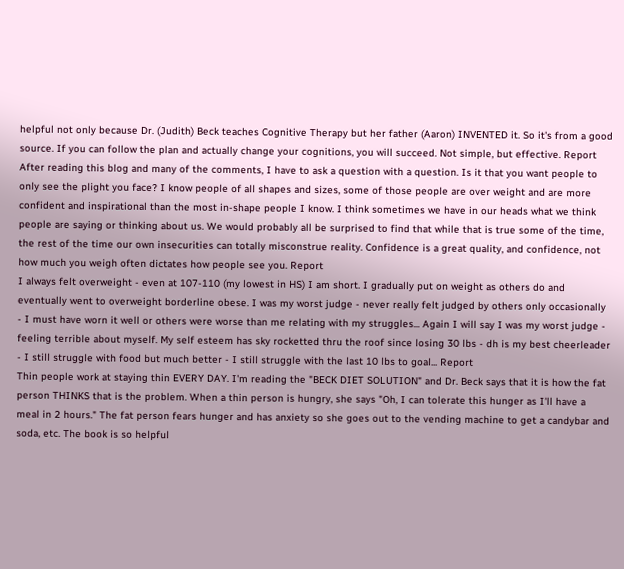helpful not only because Dr. (Judith) Beck teaches Cognitive Therapy but her father (Aaron) INVENTED it. So it's from a good source. If you can follow the plan and actually change your cognitions, you will succeed. Not simple, but effective. Report
After reading this blog and many of the comments, I have to ask a question with a question. Is it that you want people to only see the plight you face? I know people of all shapes and sizes, some of those people are over weight and are more confident and inspirational than the most in-shape people I know. I think sometimes we have in our heads what we think people are saying or thinking about us. We would probably all be surprised to find that while that is true some of the time, the rest of the time our own insecurities can totally misconstrue reality. Confidence is a great quality, and confidence, not how much you weigh often dictates how people see you. Report
I always felt overweight - even at 107-110 (my lowest in HS) I am short. I gradually put on weight as others do and eventually went to overweight borderline obese. I was my worst judge - never really felt judged by others only occasionally - I must have worn it well or others were worse than me relating with my struggles... Again I will say I was my worst judge - feeling terrible about myself. My self esteem has sky rocketted thru the roof since losing 30 lbs - dh is my best cheerleader - I still struggle with food but much better - I still struggle with the last 10 lbs to goal... Report
Thin people work at staying thin EVERY DAY. I'm reading the "BECK DIET SOLUTION" and Dr. Beck says that it is how the fat person THINKS that is the problem. When a thin person is hungry, she says "Oh, I can tolerate this hunger as I'll have a meal in 2 hours." The fat person fears hunger and has anxiety so she goes out to the vending machine to get a candybar and soda, etc. The book is so helpful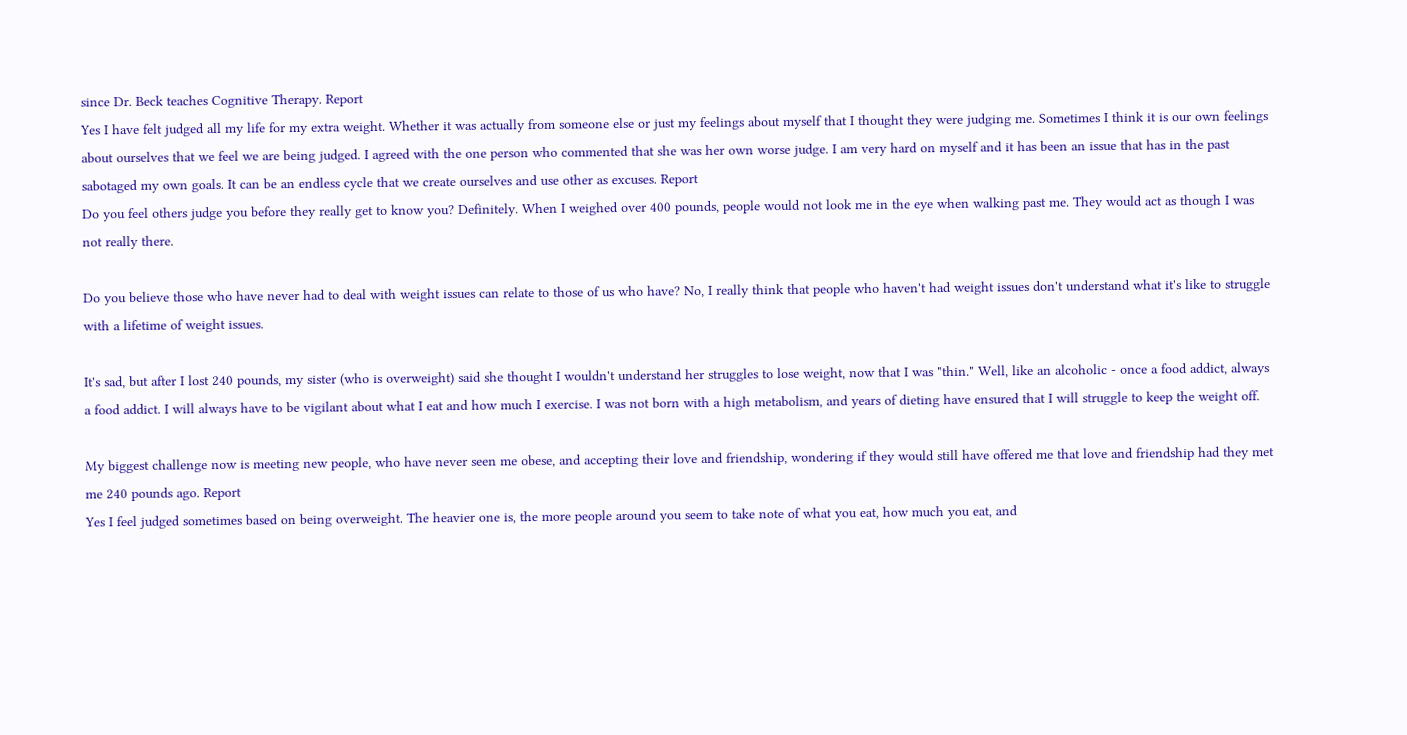since Dr. Beck teaches Cognitive Therapy. Report
Yes I have felt judged all my life for my extra weight. Whether it was actually from someone else or just my feelings about myself that I thought they were judging me. Sometimes I think it is our own feelings about ourselves that we feel we are being judged. I agreed with the one person who commented that she was her own worse judge. I am very hard on myself and it has been an issue that has in the past sabotaged my own goals. It can be an endless cycle that we create ourselves and use other as excuses. Report
Do you feel others judge you before they really get to know you? Definitely. When I weighed over 400 pounds, people would not look me in the eye when walking past me. They would act as though I was not really there.

Do you believe those who have never had to deal with weight issues can relate to those of us who have? No, I really think that people who haven't had weight issues don't understand what it's like to struggle with a lifetime of weight issues.

It's sad, but after I lost 240 pounds, my sister (who is overweight) said she thought I wouldn't understand her struggles to lose weight, now that I was "thin." Well, like an alcoholic - once a food addict, always a food addict. I will always have to be vigilant about what I eat and how much I exercise. I was not born with a high metabolism, and years of dieting have ensured that I will struggle to keep the weight off.

My biggest challenge now is meeting new people, who have never seen me obese, and accepting their love and friendship, wondering if they would still have offered me that love and friendship had they met me 240 pounds ago. Report
Yes I feel judged sometimes based on being overweight. The heavier one is, the more people around you seem to take note of what you eat, how much you eat, and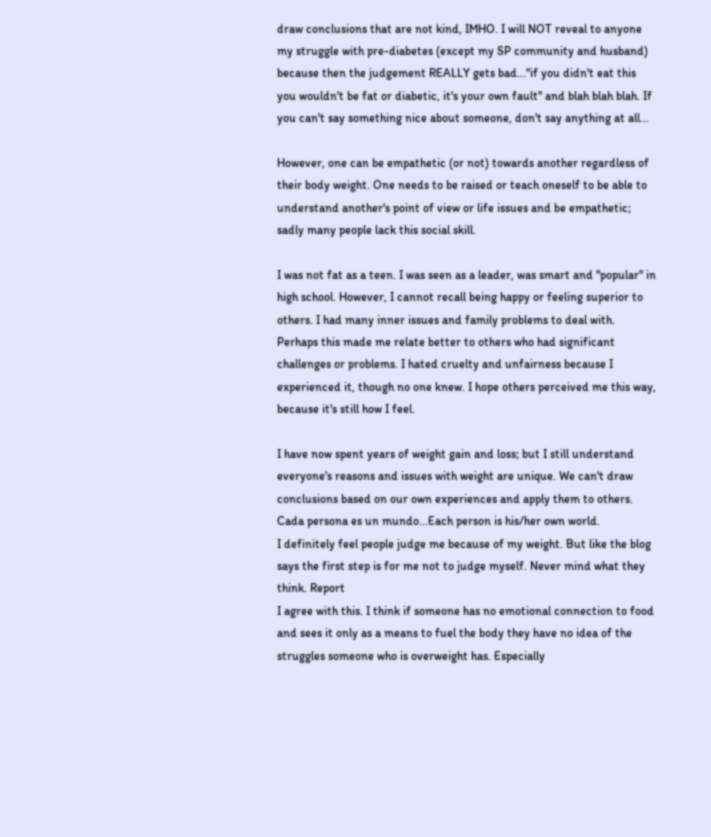draw conclusions that are not kind, IMHO. I will NOT reveal to anyone my struggle with pre-diabetes (except my SP community and husband) because then the judgement REALLY gets bad..."if you didn't eat this you wouldn't be fat or diabetic, it's your own fault" and blah blah blah. If you can't say something nice about someone, don't say anything at all...

However, one can be empathetic (or not) towards another regardless of their body weight. One needs to be raised or teach oneself to be able to understand another's point of view or life issues and be empathetic; sadly many people lack this social skill.

I was not fat as a teen. I was seen as a leader, was smart and "popular" in high school. However, I cannot recall being happy or feeling superior to others. I had many inner issues and family problems to deal with. Perhaps this made me relate better to others who had significant challenges or problems. I hated cruelty and unfairness because I experienced it, though no one knew. I hope others perceived me this way, because it's still how I feel.

I have now spent years of weight gain and loss; but I still understand everyone's reasons and issues with weight are unique. We can't draw conclusions based on our own experiences and apply them to others. Cada persona es un mundo...Each person is his/her own world.
I definitely feel people judge me because of my weight. But like the blog says the first step is for me not to judge myself. Never mind what they think. Report
I agree with this. I think if someone has no emotional connection to food and sees it only as a means to fuel the body they have no idea of the struggles someone who is overweight has. Especially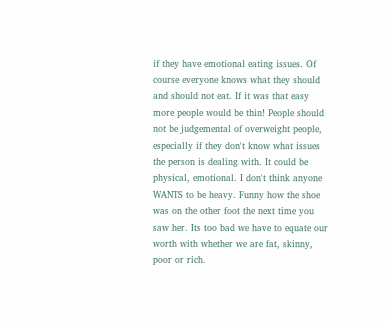if they have emotional eating issues. Of course everyone knows what they should and should not eat. If it was that easy more people would be thin! People should not be judgemental of overweight people, especially if they don't know what issues the person is dealing with. It could be physical, emotional. I don't think anyone WANTS to be heavy. Funny how the shoe was on the other foot the next time you saw her. Its too bad we have to equate our worth with whether we are fat, skinny, poor or rich.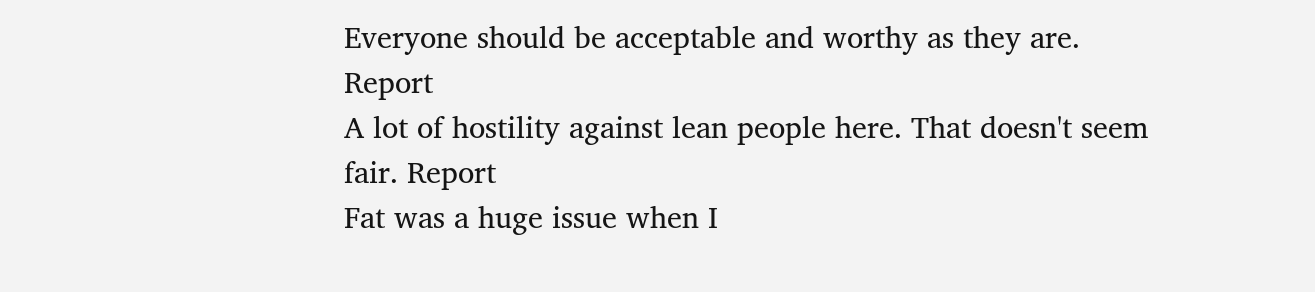Everyone should be acceptable and worthy as they are. Report
A lot of hostility against lean people here. That doesn't seem fair. Report
Fat was a huge issue when I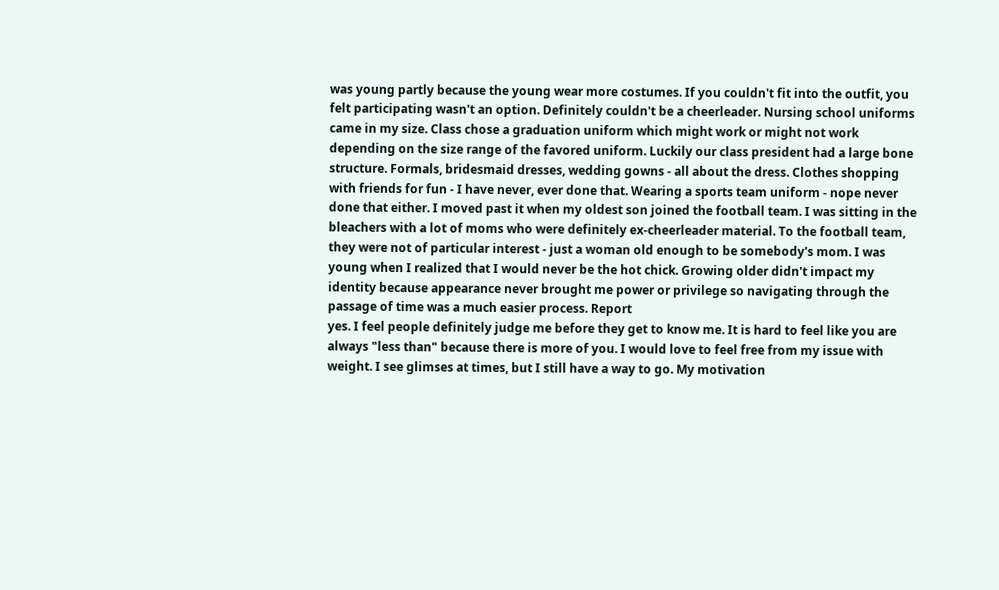was young partly because the young wear more costumes. If you couldn't fit into the outfit, you felt participating wasn't an option. Definitely couldn't be a cheerleader. Nursing school uniforms came in my size. Class chose a graduation uniform which might work or might not work depending on the size range of the favored uniform. Luckily our class president had a large bone structure. Formals, bridesmaid dresses, wedding gowns - all about the dress. Clothes shopping with friends for fun - I have never, ever done that. Wearing a sports team uniform - nope never done that either. I moved past it when my oldest son joined the football team. I was sitting in the bleachers with a lot of moms who were definitely ex-cheerleader material. To the football team, they were not of particular interest - just a woman old enough to be somebody's mom. I was young when I realized that I would never be the hot chick. Growing older didn't impact my identity because appearance never brought me power or privilege so navigating through the passage of time was a much easier process. Report
yes. I feel people definitely judge me before they get to know me. It is hard to feel like you are always "less than" because there is more of you. I would love to feel free from my issue with weight. I see glimses at times, but I still have a way to go. My motivation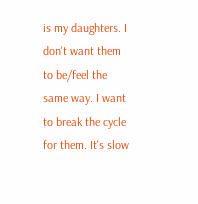is my daughters. I don't want them to be/feel the same way. I want to break the cycle for them. It's slow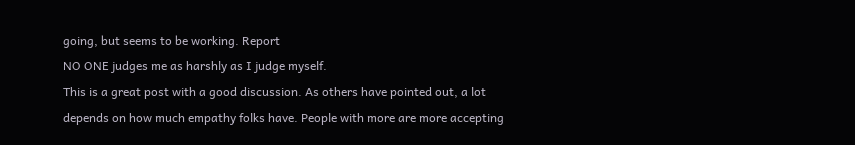going, but seems to be working. Report
NO ONE judges me as harshly as I judge myself.
This is a great post with a good discussion. As others have pointed out, a lot depends on how much empathy folks have. People with more are more accepting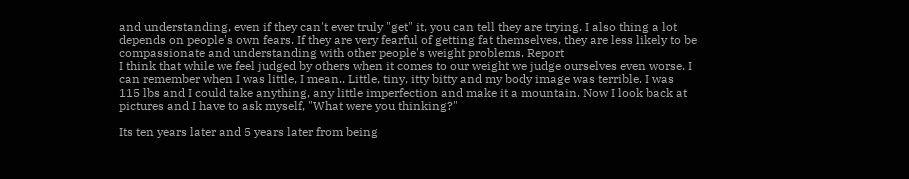and understanding, even if they can't ever truly "get" it, you can tell they are trying. I also thing a lot depends on people's own fears. If they are very fearful of getting fat themselves, they are less likely to be compassionate and understanding with other people's weight problems. Report
I think that while we feel judged by others when it comes to our weight we judge ourselves even worse. I can remember when I was little, I mean.. Little, tiny, itty bitty and my body image was terrible. I was 115 lbs and I could take anything, any little imperfection and make it a mountain. Now I look back at pictures and I have to ask myself, "What were you thinking?"

Its ten years later and 5 years later from being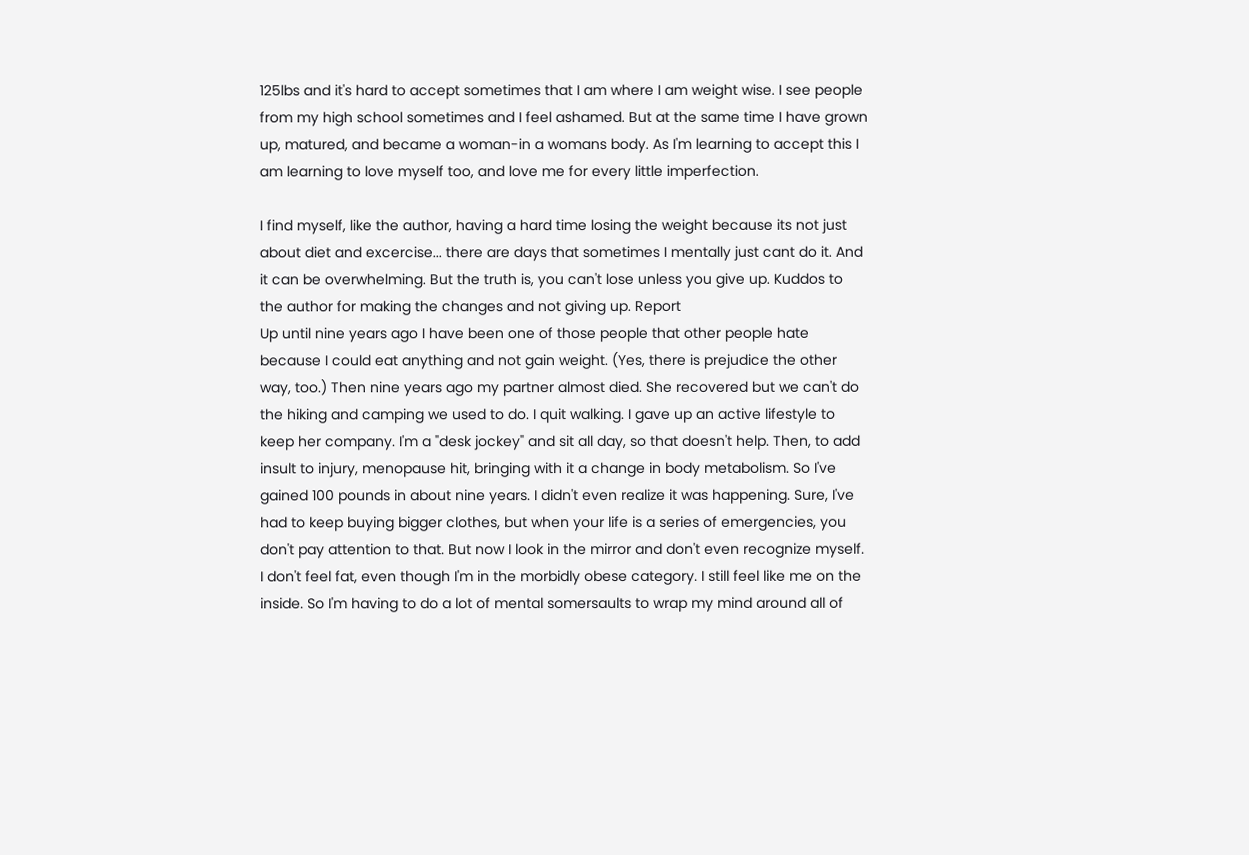125lbs and it's hard to accept sometimes that I am where I am weight wise. I see people from my high school sometimes and I feel ashamed. But at the same time I have grown up, matured, and became a woman-in a womans body. As I'm learning to accept this I am learning to love myself too, and love me for every little imperfection.

I find myself, like the author, having a hard time losing the weight because its not just about diet and excercise... there are days that sometimes I mentally just cant do it. And it can be overwhelming. But the truth is, you can't lose unless you give up. Kuddos to the author for making the changes and not giving up. Report
Up until nine years ago I have been one of those people that other people hate because I could eat anything and not gain weight. (Yes, there is prejudice the other way, too.) Then nine years ago my partner almost died. She recovered but we can't do the hiking and camping we used to do. I quit walking. I gave up an active lifestyle to keep her company. I'm a "desk jockey" and sit all day, so that doesn't help. Then, to add insult to injury, menopause hit, bringing with it a change in body metabolism. So I've gained 100 pounds in about nine years. I didn't even realize it was happening. Sure, I've had to keep buying bigger clothes, but when your life is a series of emergencies, you don't pay attention to that. But now I look in the mirror and don't even recognize myself. I don't feel fat, even though I'm in the morbidly obese category. I still feel like me on the inside. So I'm having to do a lot of mental somersaults to wrap my mind around all of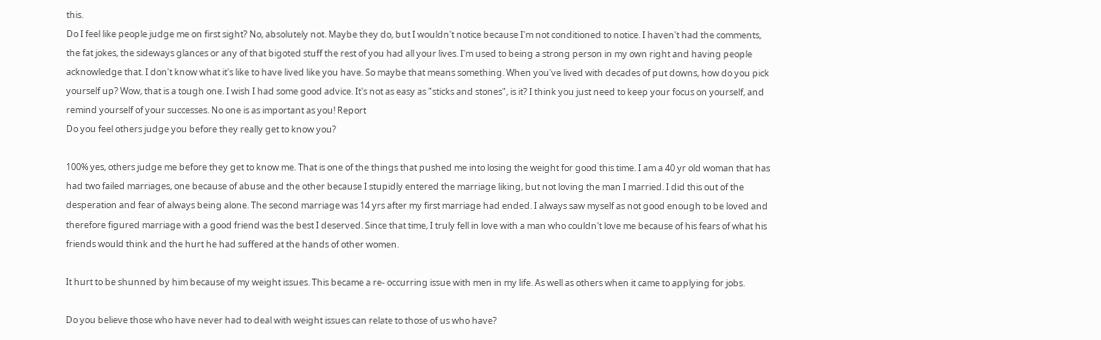this.
Do I feel like people judge me on first sight? No, absolutely not. Maybe they do, but I wouldn't notice because I'm not conditioned to notice. I haven't had the comments, the fat jokes, the sideways glances or any of that bigoted stuff the rest of you had all your lives. I'm used to being a strong person in my own right and having people acknowledge that. I don't know what it's like to have lived like you have. So maybe that means something. When you've lived with decades of put downs, how do you pick yourself up? Wow, that is a tough one. I wish I had some good advice. It's not as easy as "sticks and stones", is it? I think you just need to keep your focus on yourself, and remind yourself of your successes. No one is as important as you! Report
Do you feel others judge you before they really get to know you?

100% yes, others judge me before they get to know me. That is one of the things that pushed me into losing the weight for good this time. I am a 40 yr old woman that has had two failed marriages, one because of abuse and the other because I stupidly entered the marriage liking, but not loving the man I married. I did this out of the desperation and fear of always being alone. The second marriage was 14 yrs after my first marriage had ended. I always saw myself as not good enough to be loved and therefore figured marriage with a good friend was the best I deserved. Since that time, I truly fell in love with a man who couldn't love me because of his fears of what his friends would think and the hurt he had suffered at the hands of other women.

It hurt to be shunned by him because of my weight issues. This became a re- occurring issue with men in my life. As well as others when it came to applying for jobs.

Do you believe those who have never had to deal with weight issues can relate to those of us who have?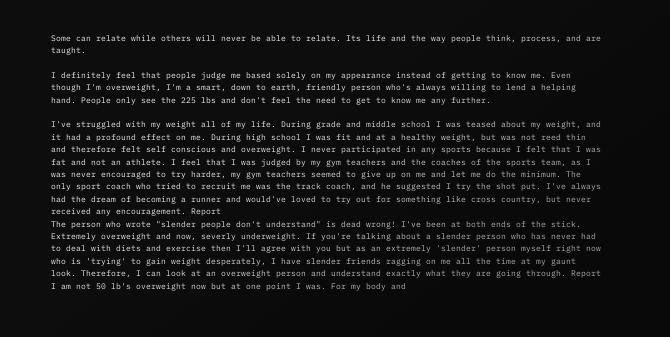Some can relate while others will never be able to relate. Its life and the way people think, process, and are taught.

I definitely feel that people judge me based solely on my appearance instead of getting to know me. Even though I'm overweight, I'm a smart, down to earth, friendly person who's always willing to lend a helping hand. People only see the 225 lbs and don't feel the need to get to know me any further.

I've struggled with my weight all of my life. During grade and middle school I was teased about my weight, and it had a profound effect on me. During high school I was fit and at a healthy weight, but was not reed thin and therefore felt self conscious and overweight. I never participated in any sports because I felt that I was fat and not an athlete. I feel that I was judged by my gym teachers and the coaches of the sports team, as I was never encouraged to try harder, my gym teachers seemed to give up on me and let me do the minimum. The only sport coach who tried to recruit me was the track coach, and he suggested I try the shot put. I've always had the dream of becoming a runner and would've loved to try out for something like cross country, but never received any encouragement. Report
The person who wrote "slender people don't understand" is dead wrong! I've been at both ends of the stick. Extremely overweight and now, severly underweight. If you're talking about a slender person who has never had to deal with diets and exercise then I'll agree with you but as an extremely 'slender' person myself right now who is 'trying' to gain weight desperately, I have slender friends ragging on me all the time at my gaunt look. Therefore, I can look at an overweight person and understand exactly what they are going through. Report
I am not 50 lb's overweight now but at one point I was. For my body and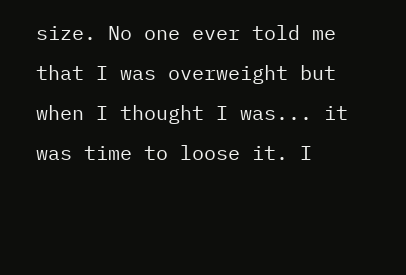size. No one ever told me that I was overweight but when I thought I was... it was time to loose it. I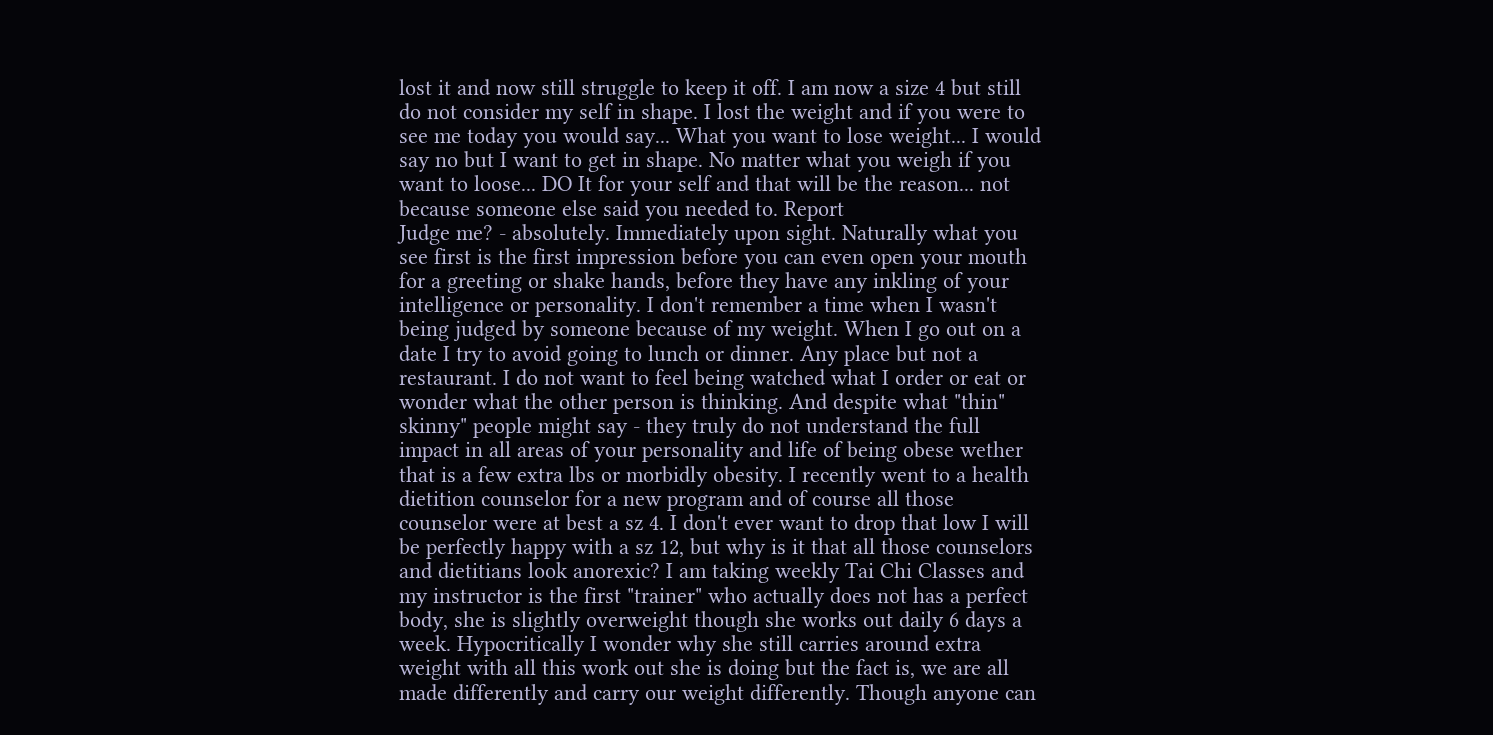lost it and now still struggle to keep it off. I am now a size 4 but still do not consider my self in shape. I lost the weight and if you were to see me today you would say... What you want to lose weight... I would say no but I want to get in shape. No matter what you weigh if you want to loose... DO It for your self and that will be the reason... not because someone else said you needed to. Report
Judge me? - absolutely. Immediately upon sight. Naturally what you see first is the first impression before you can even open your mouth for a greeting or shake hands, before they have any inkling of your intelligence or personality. I don't remember a time when I wasn't being judged by someone because of my weight. When I go out on a date I try to avoid going to lunch or dinner. Any place but not a restaurant. I do not want to feel being watched what I order or eat or wonder what the other person is thinking. And despite what "thin" skinny" people might say - they truly do not understand the full impact in all areas of your personality and life of being obese wether that is a few extra lbs or morbidly obesity. I recently went to a health dietition counselor for a new program and of course all those counselor were at best a sz 4. I don't ever want to drop that low I will be perfectly happy with a sz 12, but why is it that all those counselors and dietitians look anorexic? I am taking weekly Tai Chi Classes and my instructor is the first "trainer" who actually does not has a perfect body, she is slightly overweight though she works out daily 6 days a week. Hypocritically I wonder why she still carries around extra weight with all this work out she is doing but the fact is, we are all made differently and carry our weight differently. Though anyone can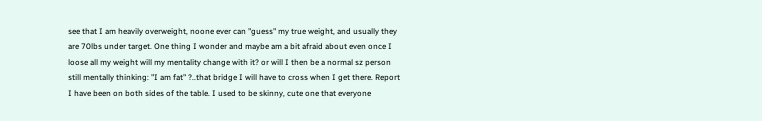see that I am heavily overweight, noone ever can "guess" my true weight, and usually they are 70lbs under target. One thing I wonder and maybe am a bit afraid about even once I loose all my weight will my mentality change with it? or will I then be a normal sz person still mentally thinking: "I am fat" ?..that bridge I will have to cross when I get there. Report
I have been on both sides of the table. I used to be skinny, cute one that everyone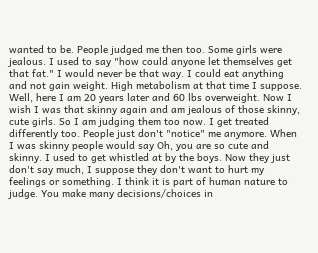wanted to be. People judged me then too. Some girls were jealous. I used to say "how could anyone let themselves get that fat." I would never be that way. I could eat anything and not gain weight. High metabolism at that time I suppose. Well, here I am 20 years later and 60 lbs overweight. Now I wish I was that skinny again and am jealous of those skinny, cute girls. So I am judging them too now. I get treated differently too. People just don't "notice" me anymore. When I was skinny people would say Oh, you are so cute and skinny. I used to get whistled at by the boys. Now they just don't say much, I suppose they don't want to hurt my feelings or something. I think it is part of human nature to judge. You make many decisions/choices in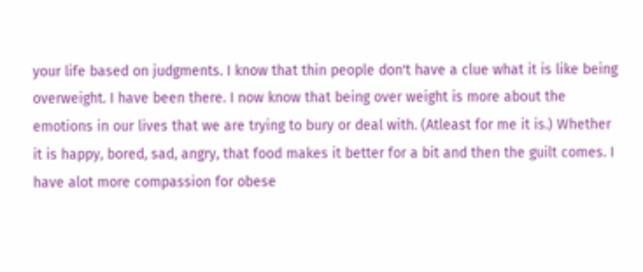your life based on judgments. I know that thin people don't have a clue what it is like being overweight. I have been there. I now know that being over weight is more about the emotions in our lives that we are trying to bury or deal with. (Atleast for me it is.) Whether it is happy, bored, sad, angry, that food makes it better for a bit and then the guilt comes. I have alot more compassion for obese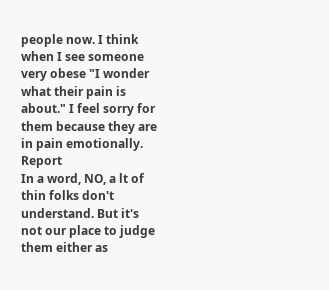people now. I think when I see someone very obese "I wonder what their pain is about." I feel sorry for them because they are in pain emotionally. Report
In a word, NO, a lt of thin folks don't understand. But it's not our place to judge them either as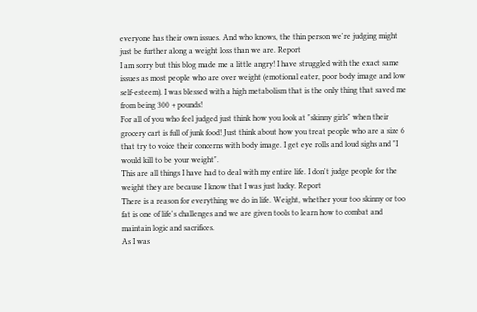everyone has their own issues. And who knows, the thin person we're judging might just be further along a weight loss than we are. Report
I am sorry but this blog made me a little angry! I have struggled with the exact same issues as most people who are over weight (emotional eater, poor body image and low self-esteem). I was blessed with a high metabolism that is the only thing that saved me from being 300 + pounds!
For all of you who feel judged just think how you look at "skinny girls" when their grocery cart is full of junk food! Just think about how you treat people who are a size 6 that try to voice their concerns with body image. I get eye rolls and loud sighs and "I would kill to be your weight".
This are all things I have had to deal with my entire life. I don't judge people for the weight they are because I know that I was just lucky. Report
There is a reason for everything we do in life. Weight, whether your too skinny or too fat is one of life's challenges and we are given tools to learn how to combat and maintain logic and sacrifices.
As I was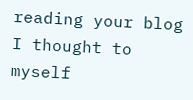reading your blog I thought to myself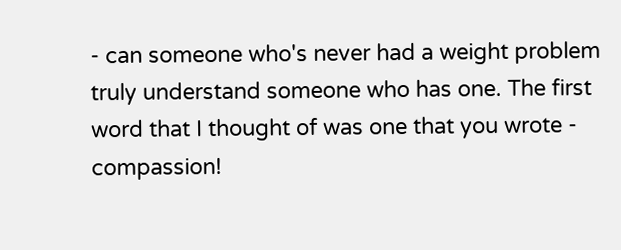- can someone who's never had a weight problem truly understand someone who has one. The first word that I thought of was one that you wrote - compassion!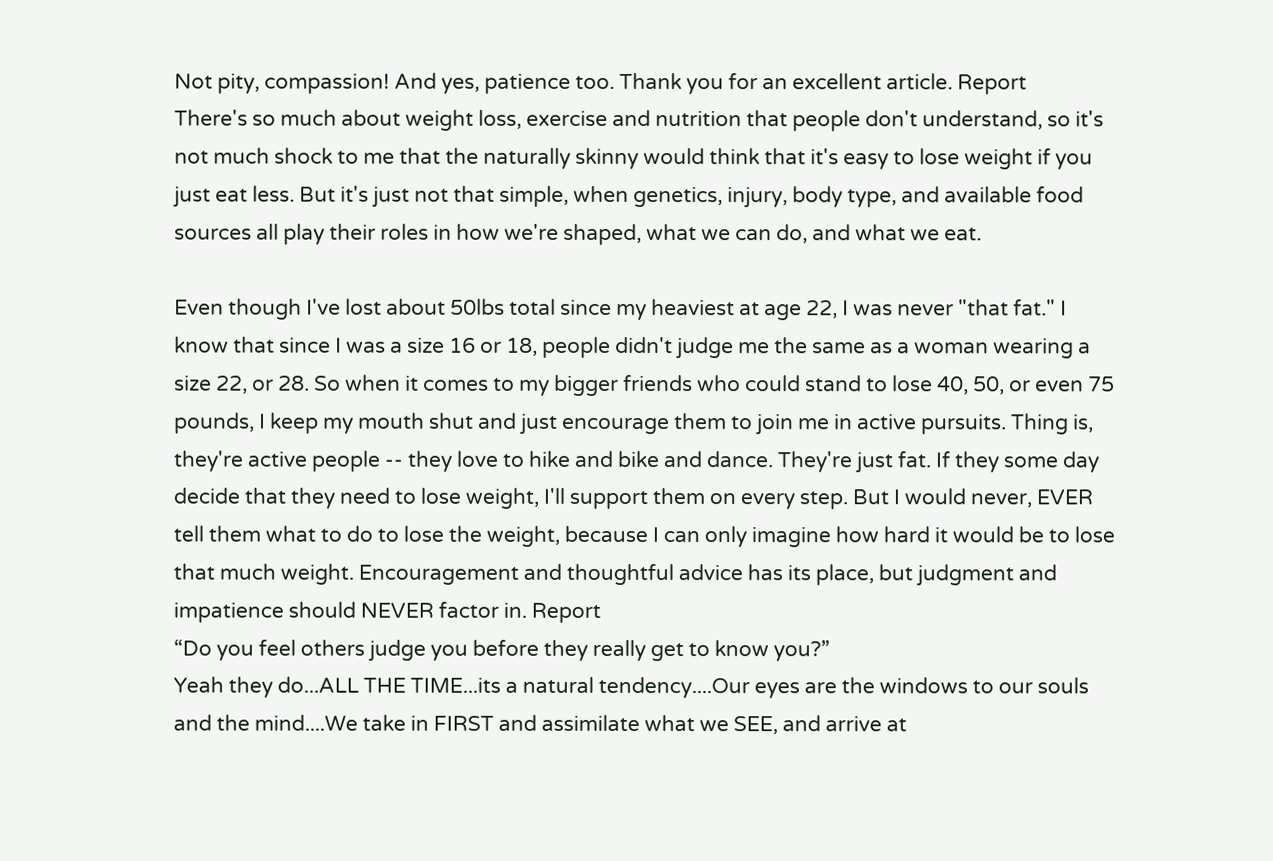Not pity, compassion! And yes, patience too. Thank you for an excellent article. Report
There's so much about weight loss, exercise and nutrition that people don't understand, so it's not much shock to me that the naturally skinny would think that it's easy to lose weight if you just eat less. But it's just not that simple, when genetics, injury, body type, and available food sources all play their roles in how we're shaped, what we can do, and what we eat.

Even though I've lost about 50lbs total since my heaviest at age 22, I was never "that fat." I know that since I was a size 16 or 18, people didn't judge me the same as a woman wearing a size 22, or 28. So when it comes to my bigger friends who could stand to lose 40, 50, or even 75 pounds, I keep my mouth shut and just encourage them to join me in active pursuits. Thing is, they're active people -- they love to hike and bike and dance. They're just fat. If they some day decide that they need to lose weight, I'll support them on every step. But I would never, EVER tell them what to do to lose the weight, because I can only imagine how hard it would be to lose that much weight. Encouragement and thoughtful advice has its place, but judgment and impatience should NEVER factor in. Report
“Do you feel others judge you before they really get to know you?”
Yeah they do...ALL THE TIME...its a natural tendency....Our eyes are the windows to our souls and the mind....We take in FIRST and assimilate what we SEE, and arrive at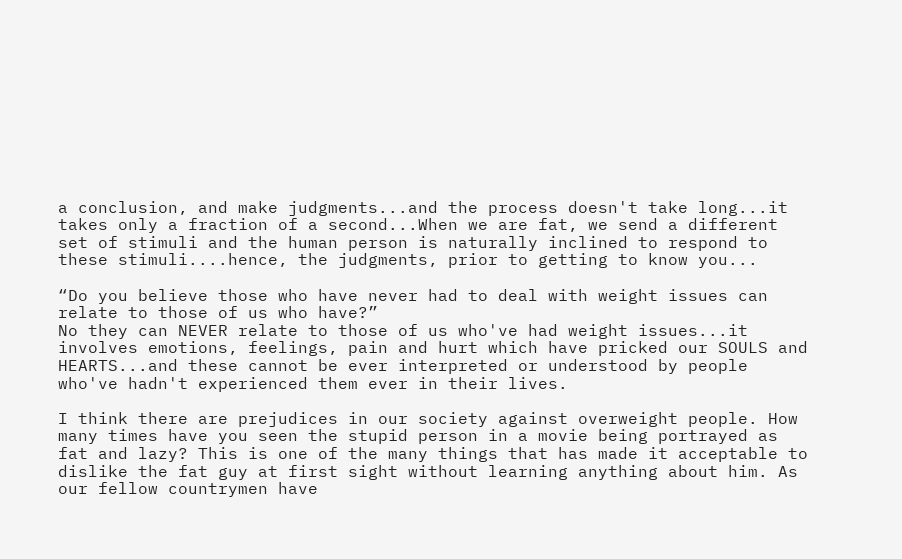a conclusion, and make judgments...and the process doesn't take long...it takes only a fraction of a second...When we are fat, we send a different set of stimuli and the human person is naturally inclined to respond to these stimuli....hence, the judgments, prior to getting to know you...

“Do you believe those who have never had to deal with weight issues can relate to those of us who have?”
No they can NEVER relate to those of us who've had weight issues...it involves emotions, feelings, pain and hurt which have pricked our SOULS and HEARTS...and these cannot be ever interpreted or understood by people who've hadn't experienced them ever in their lives.

I think there are prejudices in our society against overweight people. How many times have you seen the stupid person in a movie being portrayed as fat and lazy? This is one of the many things that has made it acceptable to dislike the fat guy at first sight without learning anything about him. As our fellow countrymen have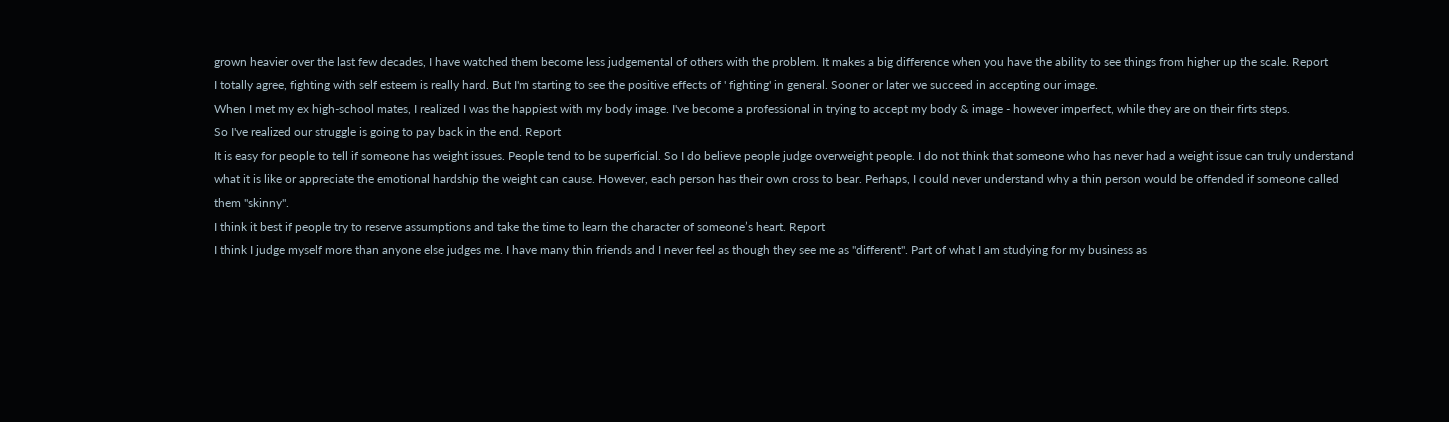grown heavier over the last few decades, I have watched them become less judgemental of others with the problem. It makes a big difference when you have the ability to see things from higher up the scale. Report
I totally agree, fighting with self esteem is really hard. But I'm starting to see the positive effects of ' fighting' in general. Sooner or later we succeed in accepting our image.
When I met my ex high-school mates, I realized I was the happiest with my body image. I've become a professional in trying to accept my body & image - however imperfect, while they are on their firts steps.
So I've realized our struggle is going to pay back in the end. Report
It is easy for people to tell if someone has weight issues. People tend to be superficial. So I do believe people judge overweight people. I do not think that someone who has never had a weight issue can truly understand what it is like or appreciate the emotional hardship the weight can cause. However, each person has their own cross to bear. Perhaps, I could never understand why a thin person would be offended if someone called them "skinny".
I think it best if people try to reserve assumptions and take the time to learn the character of someone’s heart. Report
I think I judge myself more than anyone else judges me. I have many thin friends and I never feel as though they see me as "different". Part of what I am studying for my business as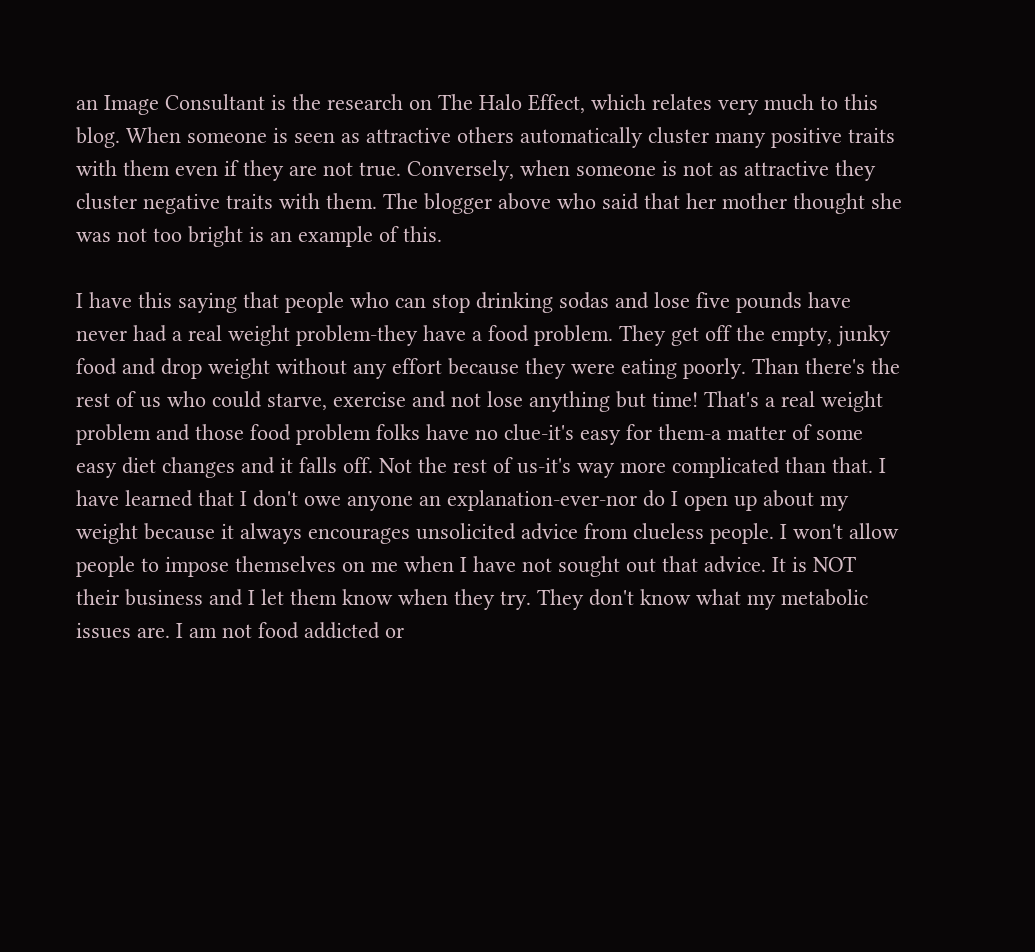an Image Consultant is the research on The Halo Effect, which relates very much to this blog. When someone is seen as attractive others automatically cluster many positive traits with them even if they are not true. Conversely, when someone is not as attractive they cluster negative traits with them. The blogger above who said that her mother thought she was not too bright is an example of this.

I have this saying that people who can stop drinking sodas and lose five pounds have never had a real weight problem-they have a food problem. They get off the empty, junky food and drop weight without any effort because they were eating poorly. Than there's the rest of us who could starve, exercise and not lose anything but time! That's a real weight problem and those food problem folks have no clue-it's easy for them-a matter of some easy diet changes and it falls off. Not the rest of us-it's way more complicated than that. I have learned that I don't owe anyone an explanation-ever-nor do I open up about my weight because it always encourages unsolicited advice from clueless people. I won't allow people to impose themselves on me when I have not sought out that advice. It is NOT their business and I let them know when they try. They don't know what my metabolic issues are. I am not food addicted or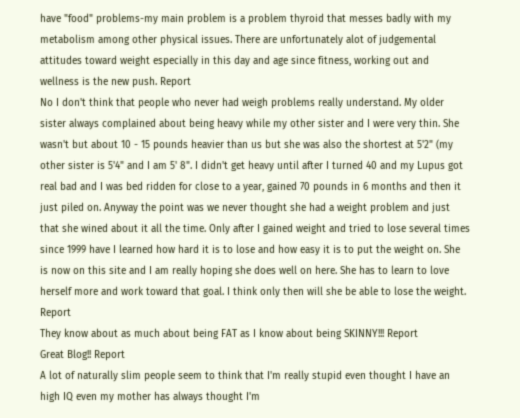have "food" problems-my main problem is a problem thyroid that messes badly with my metabolism among other physical issues. There are unfortunately alot of judgemental attitudes toward weight especially in this day and age since fitness, working out and wellness is the new push. Report
No I don't think that people who never had weigh problems really understand. My older sister always complained about being heavy while my other sister and I were very thin. She wasn't but about 10 - 15 pounds heavier than us but she was also the shortest at 5'2" (my other sister is 5'4" and I am 5' 8". I didn't get heavy until after I turned 40 and my Lupus got real bad and I was bed ridden for close to a year, gained 70 pounds in 6 months and then it just piled on. Anyway the point was we never thought she had a weight problem and just that she wined about it all the time. Only after I gained weight and tried to lose several times since 1999 have I learned how hard it is to lose and how easy it is to put the weight on. She is now on this site and I am really hoping she does well on here. She has to learn to love herself more and work toward that goal. I think only then will she be able to lose the weight. Report
They know about as much about being FAT as I know about being SKINNY!!! Report
Great Blog!! Report
A lot of naturally slim people seem to think that I'm really stupid even thought I have an high IQ even my mother has always thought I'm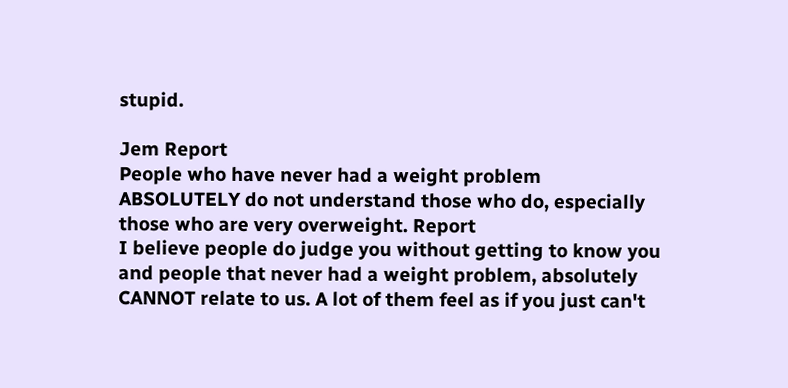stupid.

Jem Report
People who have never had a weight problem ABSOLUTELY do not understand those who do, especially those who are very overweight. Report
I believe people do judge you without getting to know you and people that never had a weight problem, absolutely CANNOT relate to us. A lot of them feel as if you just can't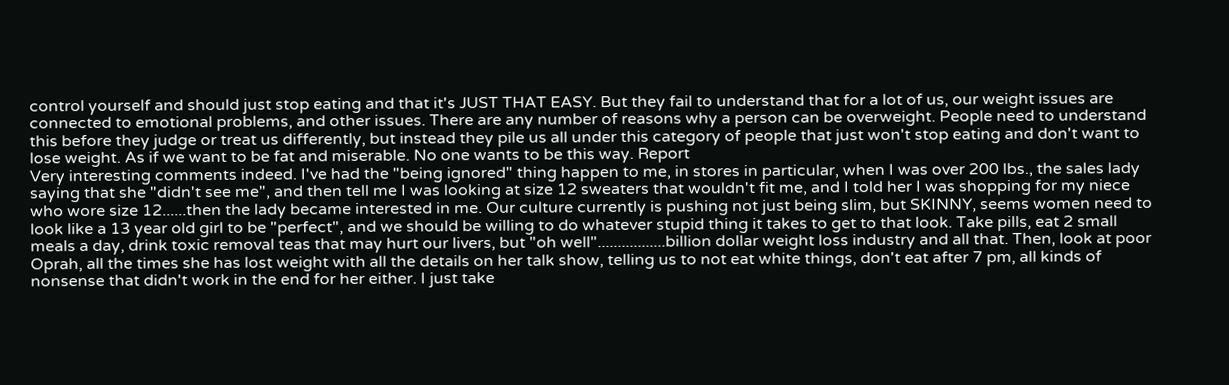control yourself and should just stop eating and that it's JUST THAT EASY. But they fail to understand that for a lot of us, our weight issues are connected to emotional problems, and other issues. There are any number of reasons why a person can be overweight. People need to understand this before they judge or treat us differently, but instead they pile us all under this category of people that just won't stop eating and don't want to lose weight. As if we want to be fat and miserable. No one wants to be this way. Report
Very interesting comments indeed. I've had the "being ignored" thing happen to me, in stores in particular, when I was over 200 lbs., the sales lady saying that she "didn't see me", and then tell me I was looking at size 12 sweaters that wouldn't fit me, and I told her I was shopping for my niece who wore size 12......then the lady became interested in me. Our culture currently is pushing not just being slim, but SKINNY, seems women need to look like a 13 year old girl to be "perfect", and we should be willing to do whatever stupid thing it takes to get to that look. Take pills, eat 2 small meals a day, drink toxic removal teas that may hurt our livers, but "oh well".................billion dollar weight loss industry and all that. Then, look at poor Oprah, all the times she has lost weight with all the details on her talk show, telling us to not eat white things, don't eat after 7 pm, all kinds of nonsense that didn't work in the end for her either. I just take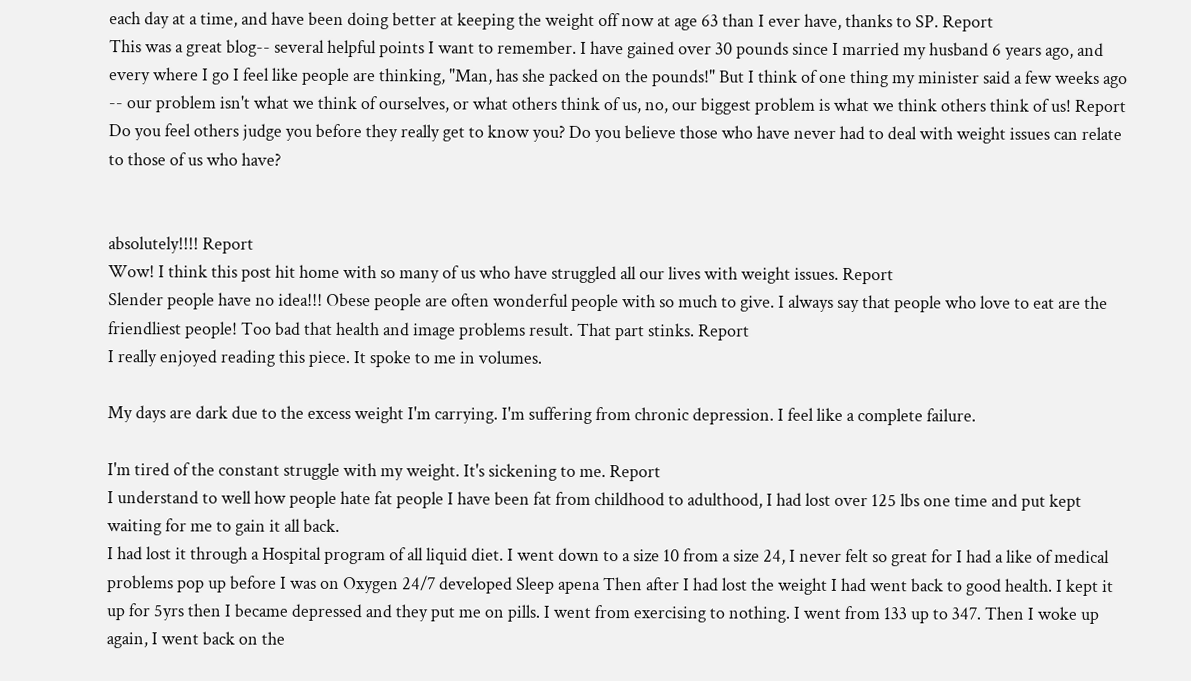each day at a time, and have been doing better at keeping the weight off now at age 63 than I ever have, thanks to SP. Report
This was a great blog-- several helpful points I want to remember. I have gained over 30 pounds since I married my husband 6 years ago, and every where I go I feel like people are thinking, "Man, has she packed on the pounds!" But I think of one thing my minister said a few weeks ago -- our problem isn't what we think of ourselves, or what others think of us, no, our biggest problem is what we think others think of us! Report
Do you feel others judge you before they really get to know you? Do you believe those who have never had to deal with weight issues can relate to those of us who have?


absolutely!!!! Report
Wow! I think this post hit home with so many of us who have struggled all our lives with weight issues. Report
Slender people have no idea!!! Obese people are often wonderful people with so much to give. I always say that people who love to eat are the friendliest people! Too bad that health and image problems result. That part stinks. Report
I really enjoyed reading this piece. It spoke to me in volumes.

My days are dark due to the excess weight I'm carrying. I'm suffering from chronic depression. I feel like a complete failure.

I'm tired of the constant struggle with my weight. It's sickening to me. Report
I understand to well how people hate fat people I have been fat from childhood to adulthood, I had lost over 125 lbs one time and put kept waiting for me to gain it all back.
I had lost it through a Hospital program of all liquid diet. I went down to a size 10 from a size 24, I never felt so great for I had a like of medical problems pop up before I was on Oxygen 24/7 developed Sleep apena Then after I had lost the weight I had went back to good health. I kept it up for 5yrs then I became depressed and they put me on pills. I went from exercising to nothing. I went from 133 up to 347. Then I woke up again, I went back on the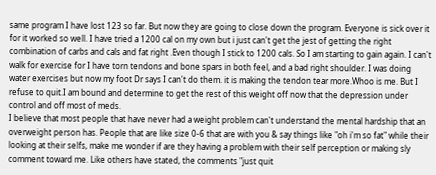same program I have lost 123 so far. But now they are going to close down the program. Everyone is sick over it for it worked so well. I have tried a 1200 cal on my own but i just can't get the jest of getting the right combination of carbs and cals and fat right .Even though I stick to 1200 cals. So I am starting to gain again. I can't walk for exercise for I have torn tendons and bone spars in both feel, and a bad right shoulder. I was doing water exercises but now my foot Dr says I can't do them. it is making the tendon tear more.Whoo is me. But I refuse to quit.I am bound and determine to get the rest of this weight off now that the depression under control and off most of meds.
I believe that most people that have never had a weight problem can't understand the mental hardship that an overweight person has. People that are like size 0-6 that are with you & say things like "oh i'm so fat" while their looking at their selfs, make me wonder if are they having a problem with their self perception or making sly comment toward me. Like others have stated, the comments "just quit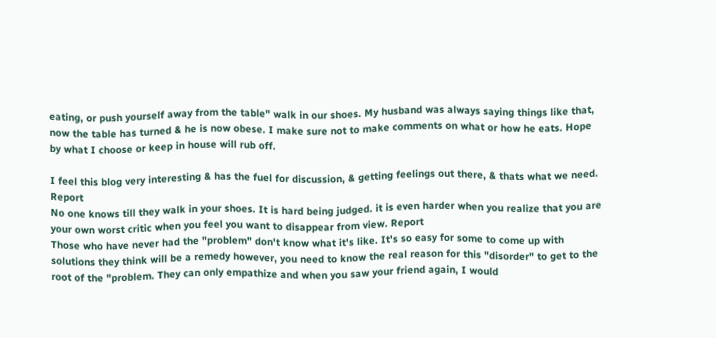eating, or push yourself away from the table" walk in our shoes. My husband was always saying things like that, now the table has turned & he is now obese. I make sure not to make comments on what or how he eats. Hope by what I choose or keep in house will rub off.

I feel this blog very interesting & has the fuel for discussion, & getting feelings out there, & thats what we need. Report
No one knows till they walk in your shoes. It is hard being judged. it is even harder when you realize that you are your own worst critic when you feel you want to disappear from view. Report
Those who have never had the "problem" don't know what it's like. It's so easy for some to come up with solutions they think will be a remedy however, you need to know the real reason for this "disorder" to get to the root of the "problem. They can only empathize and when you saw your friend again, I would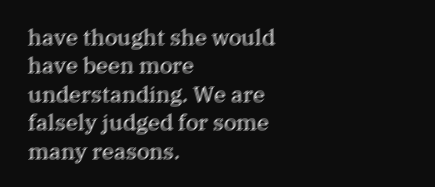have thought she would have been more understanding. We are falsely judged for some many reasons.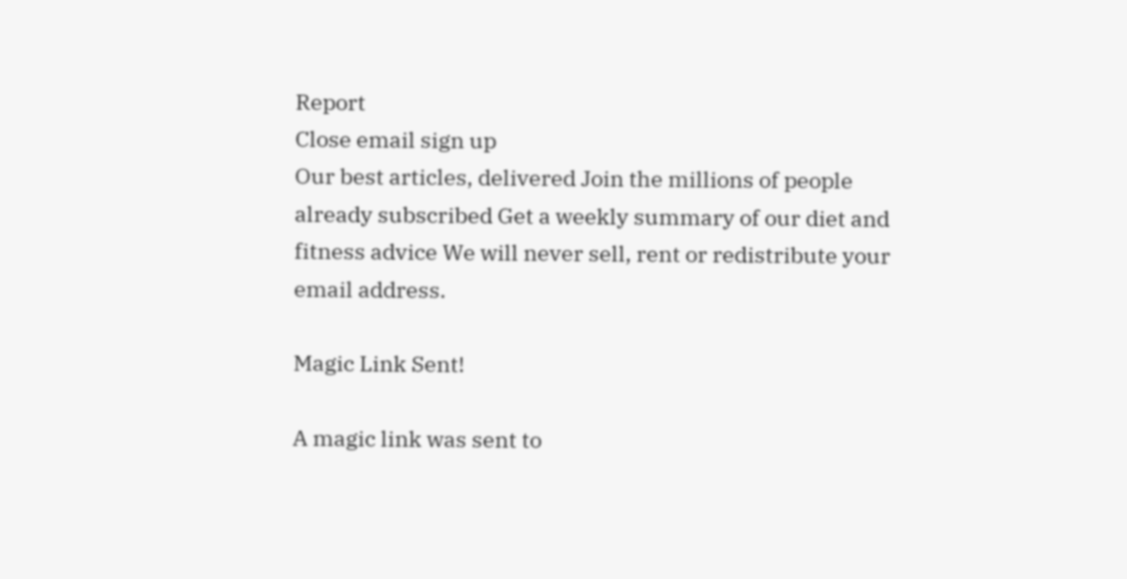Report
Close email sign up
Our best articles, delivered Join the millions of people already subscribed Get a weekly summary of our diet and fitness advice We will never sell, rent or redistribute your email address.

Magic Link Sent!

A magic link was sent to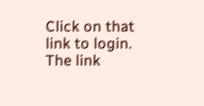Click on that link to login. The link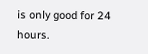is only good for 24 hours.